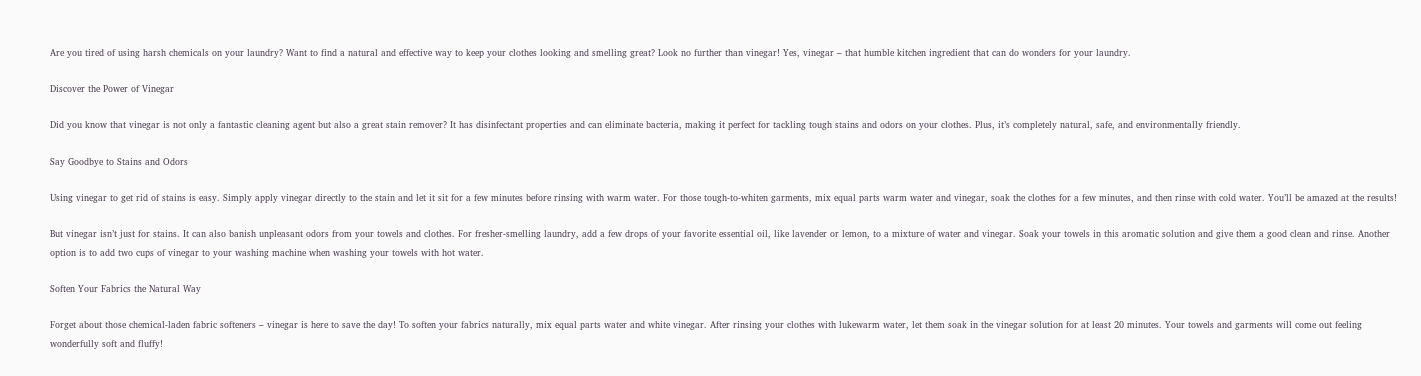Are you tired of using harsh chemicals on your laundry? Want to find a natural and effective way to keep your clothes looking and smelling great? Look no further than vinegar! Yes, vinegar – that humble kitchen ingredient that can do wonders for your laundry.

Discover the Power of Vinegar

Did you know that vinegar is not only a fantastic cleaning agent but also a great stain remover? It has disinfectant properties and can eliminate bacteria, making it perfect for tackling tough stains and odors on your clothes. Plus, it’s completely natural, safe, and environmentally friendly.

Say Goodbye to Stains and Odors

Using vinegar to get rid of stains is easy. Simply apply vinegar directly to the stain and let it sit for a few minutes before rinsing with warm water. For those tough-to-whiten garments, mix equal parts warm water and vinegar, soak the clothes for a few minutes, and then rinse with cold water. You’ll be amazed at the results!

But vinegar isn’t just for stains. It can also banish unpleasant odors from your towels and clothes. For fresher-smelling laundry, add a few drops of your favorite essential oil, like lavender or lemon, to a mixture of water and vinegar. Soak your towels in this aromatic solution and give them a good clean and rinse. Another option is to add two cups of vinegar to your washing machine when washing your towels with hot water.

Soften Your Fabrics the Natural Way

Forget about those chemical-laden fabric softeners – vinegar is here to save the day! To soften your fabrics naturally, mix equal parts water and white vinegar. After rinsing your clothes with lukewarm water, let them soak in the vinegar solution for at least 20 minutes. Your towels and garments will come out feeling wonderfully soft and fluffy!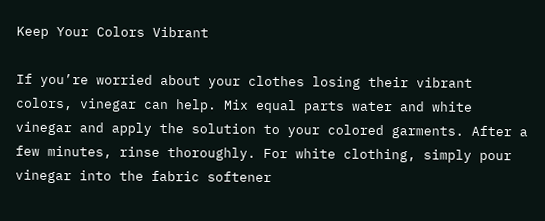Keep Your Colors Vibrant

If you’re worried about your clothes losing their vibrant colors, vinegar can help. Mix equal parts water and white vinegar and apply the solution to your colored garments. After a few minutes, rinse thoroughly. For white clothing, simply pour vinegar into the fabric softener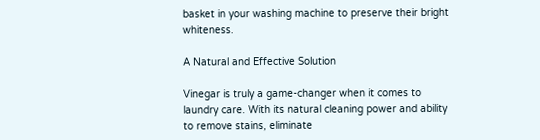basket in your washing machine to preserve their bright whiteness.

A Natural and Effective Solution

Vinegar is truly a game-changer when it comes to laundry care. With its natural cleaning power and ability to remove stains, eliminate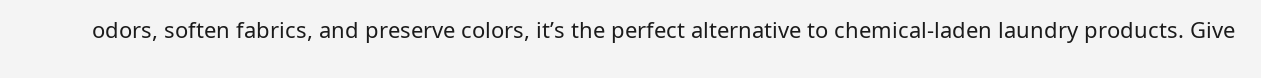odors, soften fabrics, and preserve colors, it’s the perfect alternative to chemical-laden laundry products. Give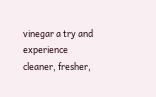vinegar a try and experience cleaner, fresher,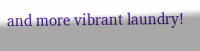and more vibrant laundry!